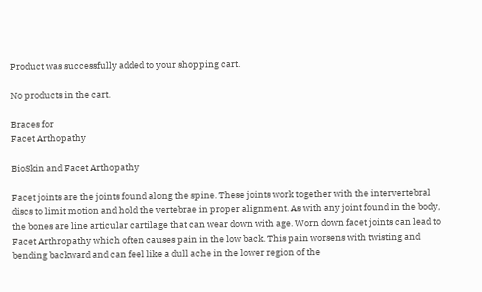Product was successfully added to your shopping cart.

No products in the cart.

Braces for
Facet Arthopathy

BioSkin and Facet Arthopathy

Facet joints are the joints found along the spine. These joints work together with the intervertebral discs to limit motion and hold the vertebrae in proper alignment. As with any joint found in the body, the bones are line articular cartilage that can wear down with age. Worn down facet joints can lead to Facet Arthropathy which often causes pain in the low back. This pain worsens with twisting and bending backward and can feel like a dull ache in the lower region of the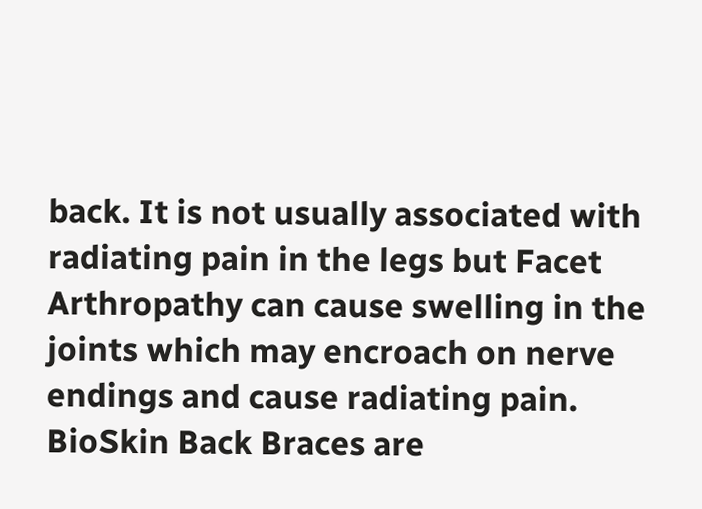back. It is not usually associated with radiating pain in the legs but Facet Arthropathy can cause swelling in the joints which may encroach on nerve endings and cause radiating pain. BioSkin Back Braces are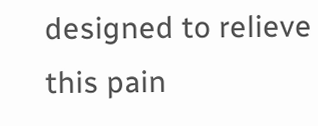designed to relieve this pain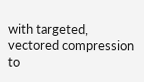with targeted, vectored compression to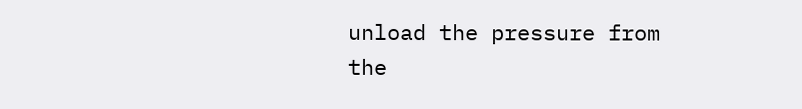unload the pressure from the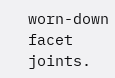worn-down facet joints.